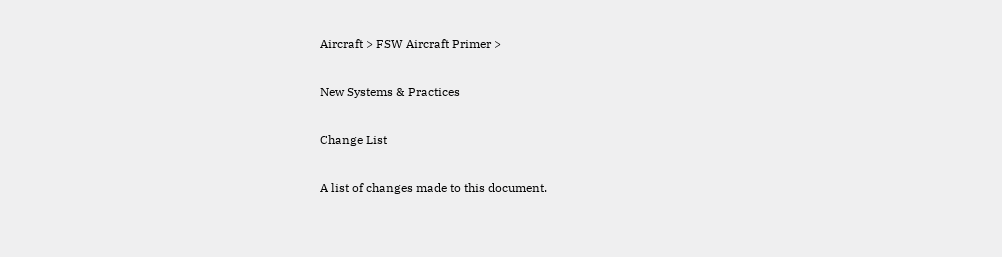Aircraft > FSW Aircraft Primer >

New Systems & Practices

Change List

A list of changes made to this document.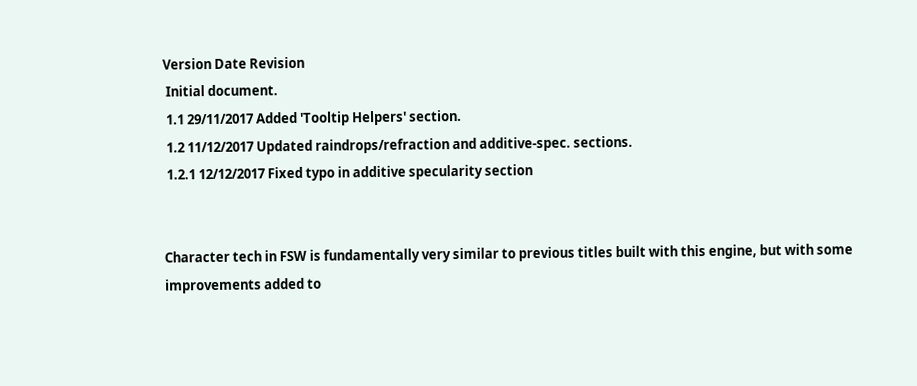Version Date Revision
 Initial document.
 1.1 29/11/2017 Added 'Tooltip Helpers' section.
 1.2 11/12/2017 Updated raindrops/refraction and additive-spec. sections.
 1.2.1 12/12/2017 Fixed typo in additive specularity section


Character tech in FSW is fundamentally very similar to previous titles built with this engine, but with some improvements added to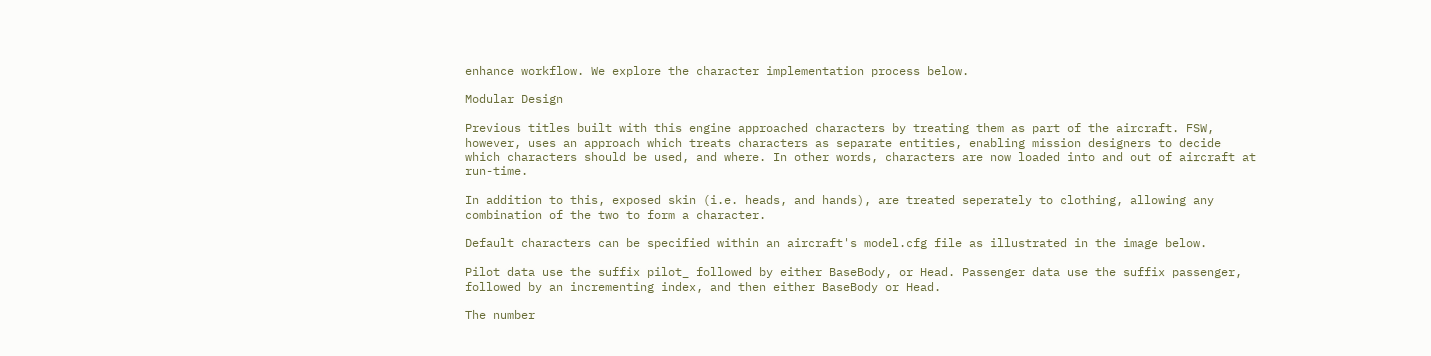enhance workflow. We explore the character implementation process below.

Modular Design

Previous titles built with this engine approached characters by treating them as part of the aircraft. FSW, however, uses an approach which treats characters as separate entities, enabling mission designers to decide which characters should be used, and where. In other words, characters are now loaded into and out of aircraft at run-time.

In addition to this, exposed skin (i.e. heads, and hands), are treated seperately to clothing, allowing any combination of the two to form a character.

Default characters can be specified within an aircraft's model.cfg file as illustrated in the image below.

Pilot data use the suffix pilot_ followed by either BaseBody, or Head. Passenger data use the suffix passenger, followed by an incrementing index, and then either BaseBody or Head.

The number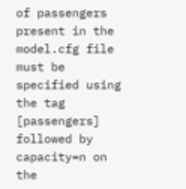of passengers present in the model.cfg file must be specified using the tag [passengers] followed by capacity=n on the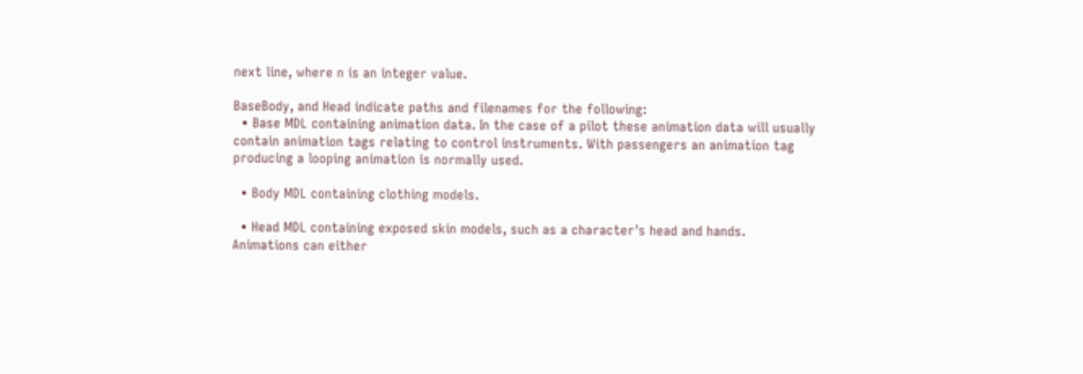next line, where n is an integer value.

BaseBody, and Head indicate paths and filenames for the following:
  • Base MDL containing animation data. In the case of a pilot these animation data will usually contain animation tags relating to control instruments. With passengers an animation tag producing a looping animation is normally used.

  • Body MDL containing clothing models.

  • Head MDL containing exposed skin models, such as a character's head and hands.
Animations can either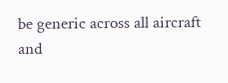be generic across all aircraft and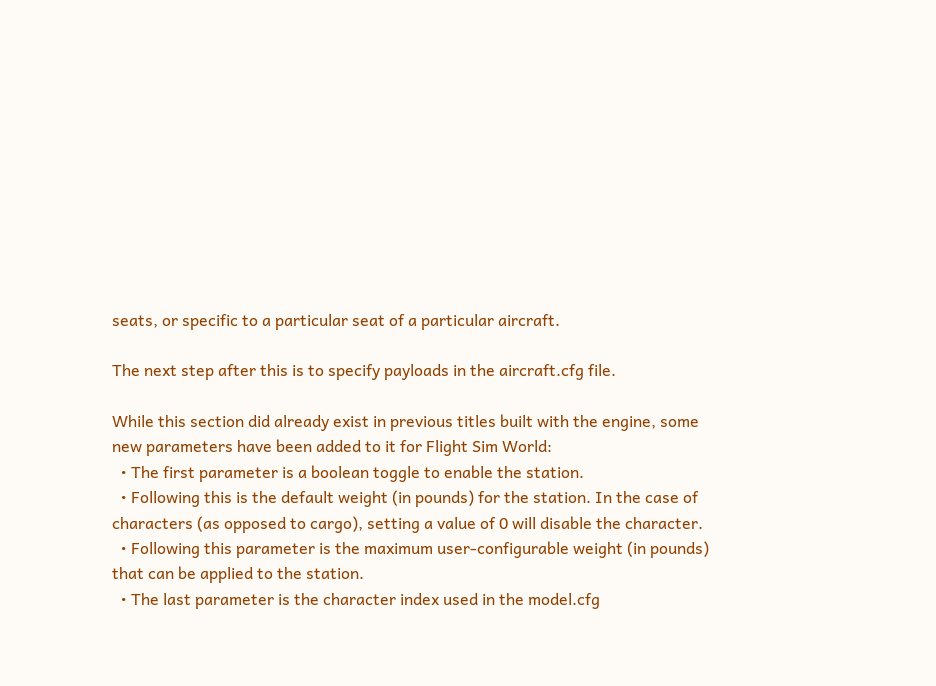seats, or specific to a particular seat of a particular aircraft.

The next step after this is to specify payloads in the aircraft.cfg file.

While this section did already exist in previous titles built with the engine, some new parameters have been added to it for Flight Sim World:
  • The first parameter is a boolean toggle to enable the station.
  • Following this is the default weight (in pounds) for the station. In the case of characters (as opposed to cargo), setting a value of 0 will disable the character.
  • Following this parameter is the maximum user-configurable weight (in pounds) that can be applied to the station.
  • The last parameter is the character index used in the model.cfg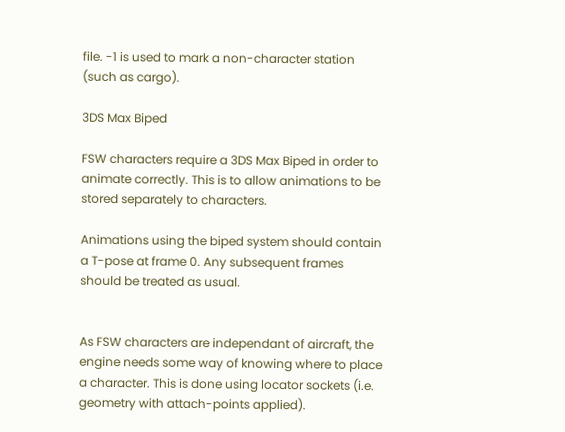file. -1 is used to mark a non-character station (such as cargo).

3DS Max Biped

FSW characters require a 3DS Max Biped in order to animate correctly. This is to allow animations to be stored separately to characters.

Animations using the biped system should contain a T-pose at frame 0. Any subsequent frames should be treated as usual.


As FSW characters are independant of aircraft, the engine needs some way of knowing where to place a character. This is done using locator sockets (i.e. geometry with attach-points applied).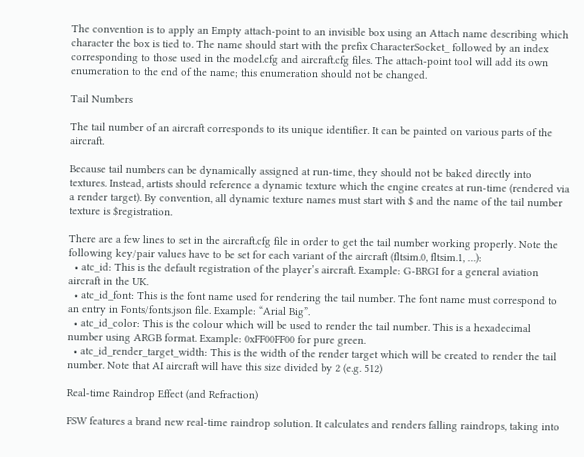The convention is to apply an Empty attach-point to an invisible box using an Attach name describing which character the box is tied to. The name should start with the prefix CharacterSocket_ followed by an index corresponding to those used in the model.cfg and aircraft.cfg files. The attach-point tool will add its own enumeration to the end of the name; this enumeration should not be changed.

Tail Numbers

The tail number of an aircraft corresponds to its unique identifier. It can be painted on various parts of the aircraft.

Because tail numbers can be dynamically assigned at run-time, they should not be baked directly into textures. Instead, artists should reference a dynamic texture which the engine creates at run-time (rendered via a render target). By convention, all dynamic texture names must start with $ and the name of the tail number texture is $registration.

There are a few lines to set in the aircraft.cfg file in order to get the tail number working properly. Note the following key/pair values have to be set for each variant of the aircraft (fltsim.0, fltsim.1, …):
  • atc_id: This is the default registration of the player’s aircraft. Example: G-BRGI for a general aviation aircraft in the UK.
  • atc_id_font: This is the font name used for rendering the tail number. The font name must correspond to an entry in Fonts/fonts.json file. Example: “Arial Big”.
  • atc_id_color: This is the colour which will be used to render the tail number. This is a hexadecimal number using ARGB format. Example: 0xFF00FF00 for pure green.
  • atc_id_render_target_width: This is the width of the render target which will be created to render the tail number. Note that AI aircraft will have this size divided by 2 (e.g. 512)

Real-time Raindrop Effect (and Refraction)

FSW features a brand new real-time raindrop solution. It calculates and renders falling raindrops, taking into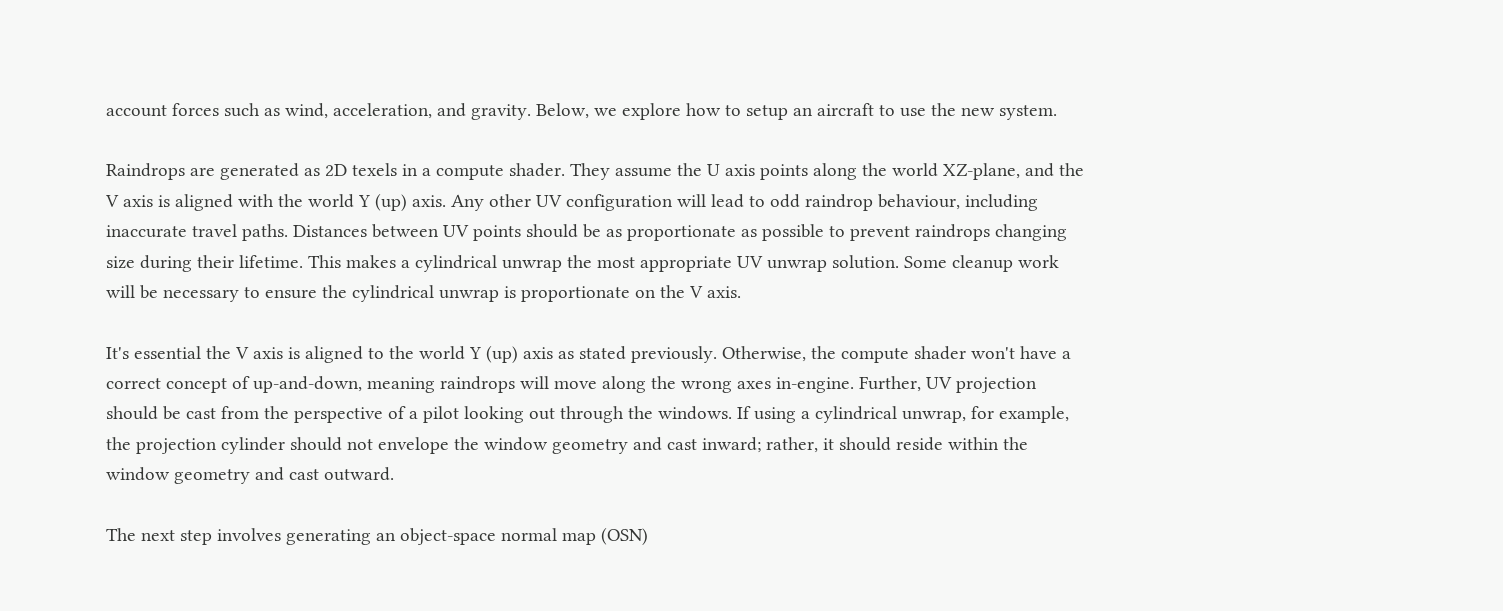account forces such as wind, acceleration, and gravity. Below, we explore how to setup an aircraft to use the new system.

Raindrops are generated as 2D texels in a compute shader. They assume the U axis points along the world XZ-plane, and the V axis is aligned with the world Y (up) axis. Any other UV configuration will lead to odd raindrop behaviour, including inaccurate travel paths. Distances between UV points should be as proportionate as possible to prevent raindrops changing size during their lifetime. This makes a cylindrical unwrap the most appropriate UV unwrap solution. Some cleanup work will be necessary to ensure the cylindrical unwrap is proportionate on the V axis.

It's essential the V axis is aligned to the world Y (up) axis as stated previously. Otherwise, the compute shader won't have a correct concept of up-and-down, meaning raindrops will move along the wrong axes in-engine. Further, UV projection should be cast from the perspective of a pilot looking out through the windows. If using a cylindrical unwrap, for example, the projection cylinder should not envelope the window geometry and cast inward; rather, it should reside within the window geometry and cast outward.

The next step involves generating an object-space normal map (OSN)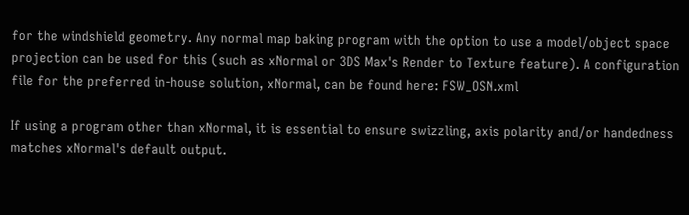for the windshield geometry. Any normal map baking program with the option to use a model/object space projection can be used for this (such as xNormal or 3DS Max's Render to Texture feature). A configuration file for the preferred in-house solution, xNormal, can be found here: FSW_OSN.xml

If using a program other than xNormal, it is essential to ensure swizzling, axis polarity and/or handedness matches xNormal's default output.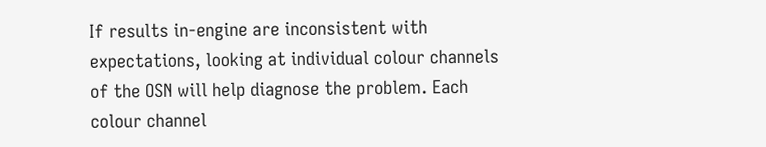If results in-engine are inconsistent with expectations, looking at individual colour channels of the OSN will help diagnose the problem. Each colour channel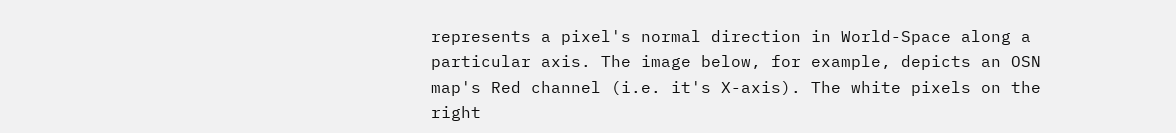represents a pixel's normal direction in World-Space along a particular axis. The image below, for example, depicts an OSN map's Red channel (i.e. it's X-axis). The white pixels on the right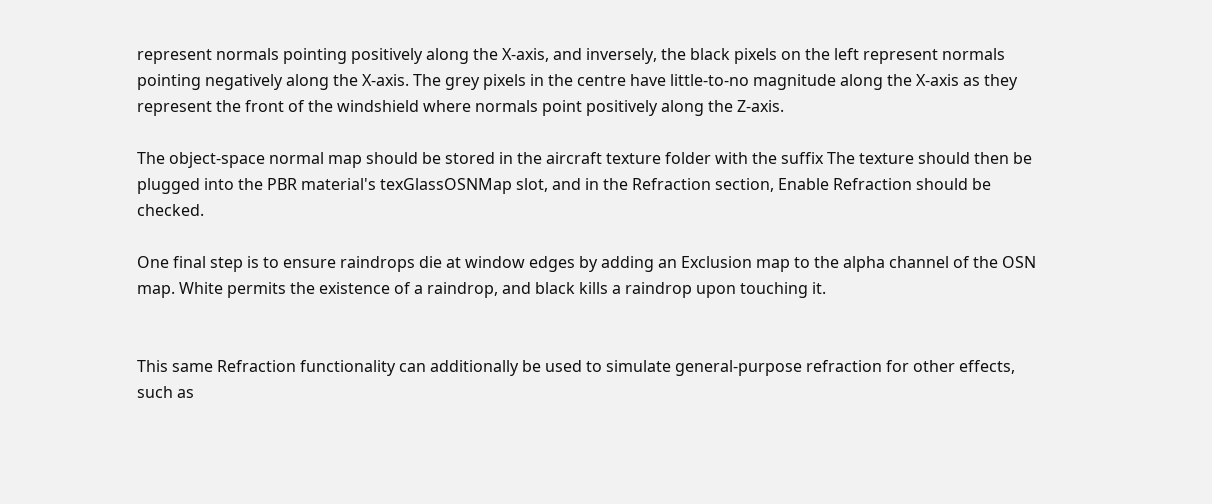represent normals pointing positively along the X-axis, and inversely, the black pixels on the left represent normals pointing negatively along the X-axis. The grey pixels in the centre have little-to-no magnitude along the X-axis as they represent the front of the windshield where normals point positively along the Z-axis.

The object-space normal map should be stored in the aircraft texture folder with the suffix The texture should then be plugged into the PBR material's texGlassOSNMap slot, and in the Refraction section, Enable Refraction should be checked.

One final step is to ensure raindrops die at window edges by adding an Exclusion map to the alpha channel of the OSN map. White permits the existence of a raindrop, and black kills a raindrop upon touching it.


This same Refraction functionality can additionally be used to simulate general-purpose refraction for other effects, such as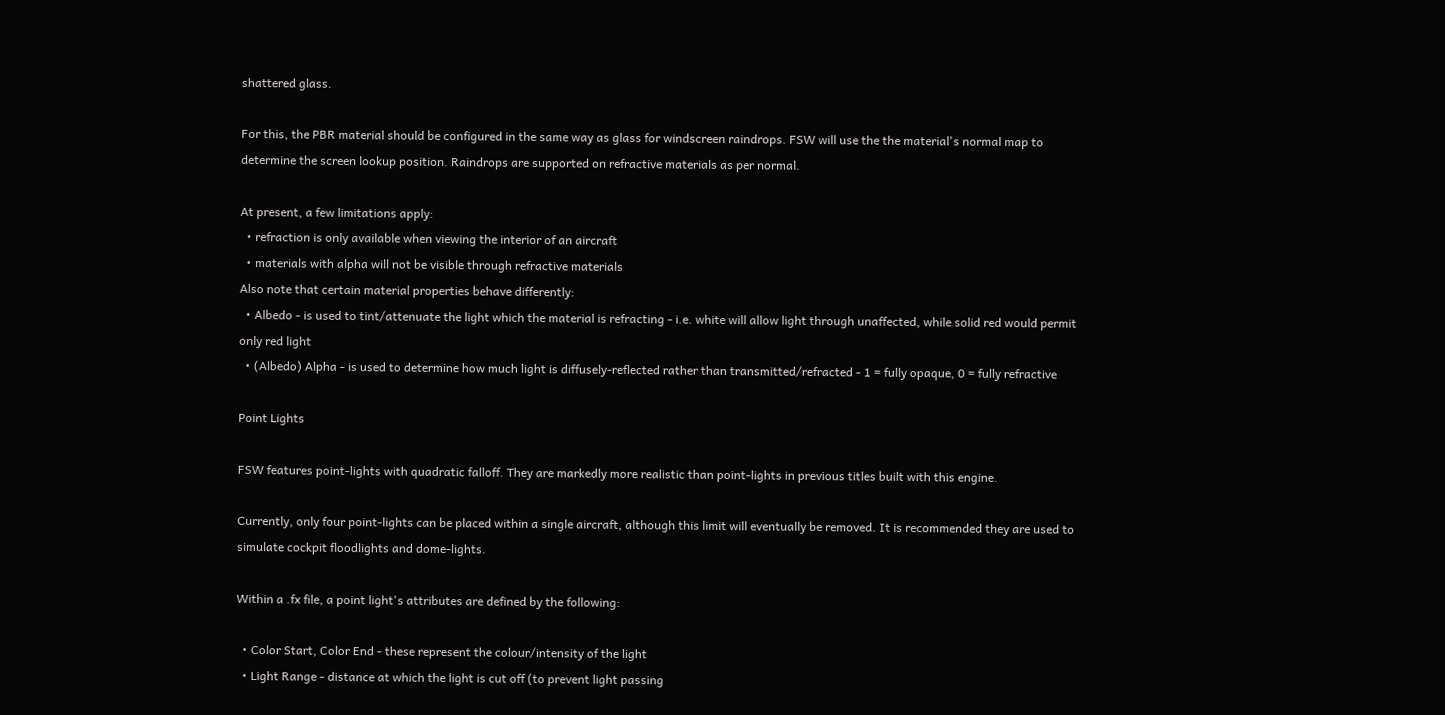shattered glass.

For this, the PBR material should be configured in the same way as glass for windscreen raindrops. FSW will use the the material's normal map to determine the screen lookup position. Raindrops are supported on refractive materials as per normal.

At present, a few limitations apply:
  • refraction is only available when viewing the interior of an aircraft
  • materials with alpha will not be visible through refractive materials
Also note that certain material properties behave differently:
  • Albedo - is used to tint/attenuate the light which the material is refracting - i.e. white will allow light through unaffected, while solid red would permit only red light
  • (Albedo) Alpha - is used to determine how much light is diffusely-reflected rather than transmitted/refracted - 1 = fully opaque, 0 = fully refractive

Point Lights

FSW features point-lights with quadratic falloff. They are markedly more realistic than point-lights in previous titles built with this engine.

Currently, only four point-lights can be placed within a single aircraft, although this limit will eventually be removed. It is recommended they are used to simulate cockpit floodlights and dome-lights.

Within a .fx file, a point light's attributes are defined by the following:

  • Color Start, Color End - these represent the colour/intensity of the light
  • Light Range - distance at which the light is cut off (to prevent light passing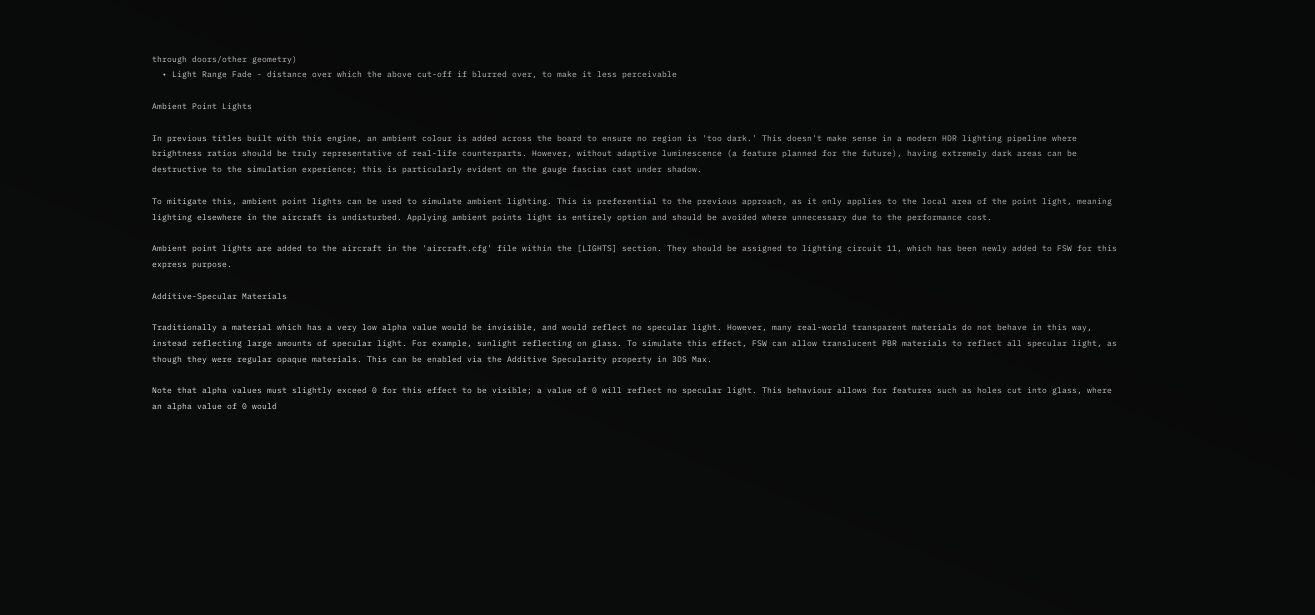through doors/other geometry)
  • Light Range Fade - distance over which the above cut-off if blurred over, to make it less perceivable

Ambient Point Lights

In previous titles built with this engine, an ambient colour is added across the board to ensure no region is 'too dark.' This doesn't make sense in a modern HDR lighting pipeline where brightness ratios should be truly representative of real-life counterparts. However, without adaptive luminescence (a feature planned for the future), having extremely dark areas can be destructive to the simulation experience; this is particularly evident on the gauge fascias cast under shadow.

To mitigate this, ambient point lights can be used to simulate ambient lighting. This is preferential to the previous approach, as it only applies to the local area of the point light, meaning lighting elsewhere in the aircraft is undisturbed. Applying ambient points light is entirely option and should be avoided where unnecessary due to the performance cost.

Ambient point lights are added to the aircraft in the 'aircraft.cfg' file within the [LIGHTS] section. They should be assigned to lighting circuit 11, which has been newly added to FSW for this express purpose.

Additive-Specular Materials

Traditionally a material which has a very low alpha value would be invisible, and would reflect no specular light. However, many real-world transparent materials do not behave in this way, instead reflecting large amounts of specular light. For example, sunlight reflecting on glass. To simulate this effect, FSW can allow translucent PBR materials to reflect all specular light, as though they were regular opaque materials. This can be enabled via the Additive Specularity property in 3DS Max.

Note that alpha values must slightly exceed 0 for this effect to be visible; a value of 0 will reflect no specular light. This behaviour allows for features such as holes cut into glass, where an alpha value of 0 would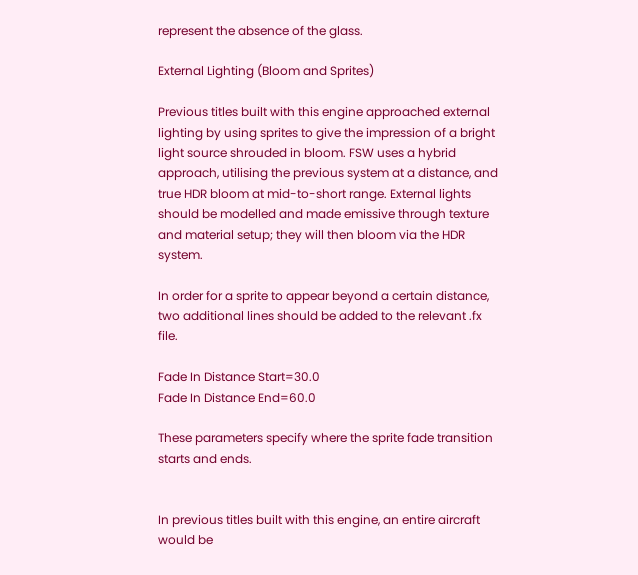represent the absence of the glass.

External Lighting (Bloom and Sprites)

Previous titles built with this engine approached external lighting by using sprites to give the impression of a bright light source shrouded in bloom. FSW uses a hybrid approach, utilising the previous system at a distance, and true HDR bloom at mid-to-short range. External lights should be modelled and made emissive through texture and material setup; they will then bloom via the HDR system.

In order for a sprite to appear beyond a certain distance, two additional lines should be added to the relevant .fx file.

Fade In Distance Start=30.0
Fade In Distance End=60.0

These parameters specify where the sprite fade transition starts and ends.


In previous titles built with this engine, an entire aircraft would be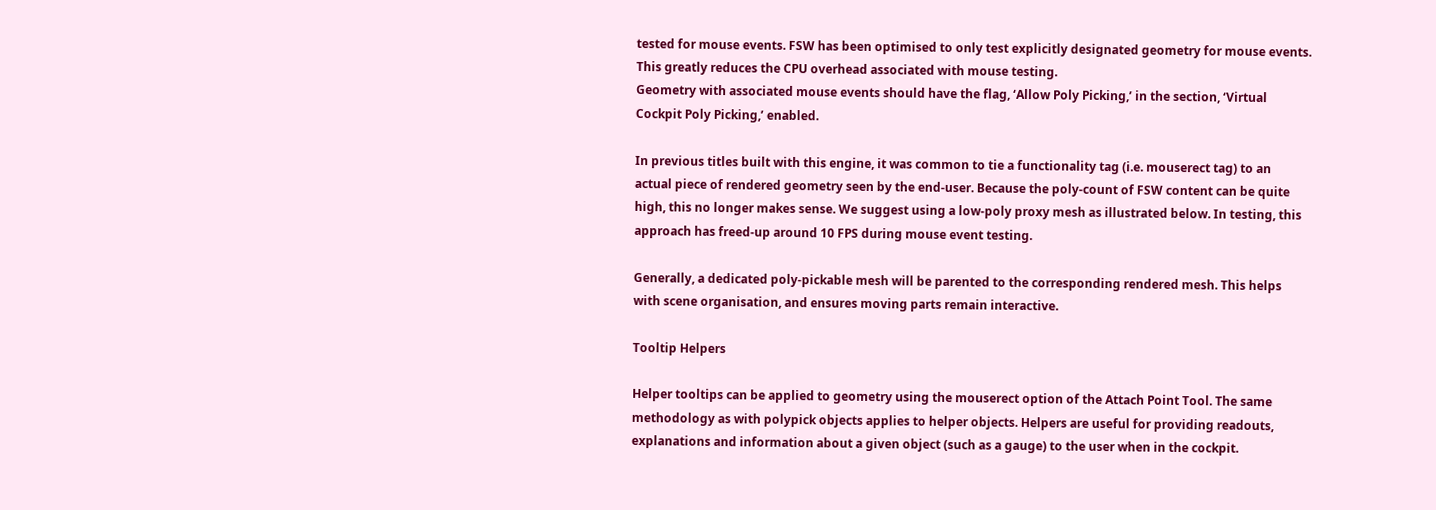tested for mouse events. FSW has been optimised to only test explicitly designated geometry for mouse events. This greatly reduces the CPU overhead associated with mouse testing.
Geometry with associated mouse events should have the flag, ‘Allow Poly Picking,’ in the section, ‘Virtual Cockpit Poly Picking,’ enabled.

In previous titles built with this engine, it was common to tie a functionality tag (i.e. mouserect tag) to an actual piece of rendered geometry seen by the end-user. Because the poly-count of FSW content can be quite high, this no longer makes sense. We suggest using a low-poly proxy mesh as illustrated below. In testing, this approach has freed-up around 10 FPS during mouse event testing.

Generally, a dedicated poly-pickable mesh will be parented to the corresponding rendered mesh. This helps with scene organisation, and ensures moving parts remain interactive.

Tooltip Helpers

Helper tooltips can be applied to geometry using the mouserect option of the Attach Point Tool. The same methodology as with polypick objects applies to helper objects. Helpers are useful for providing readouts, explanations and information about a given object (such as a gauge) to the user when in the cockpit.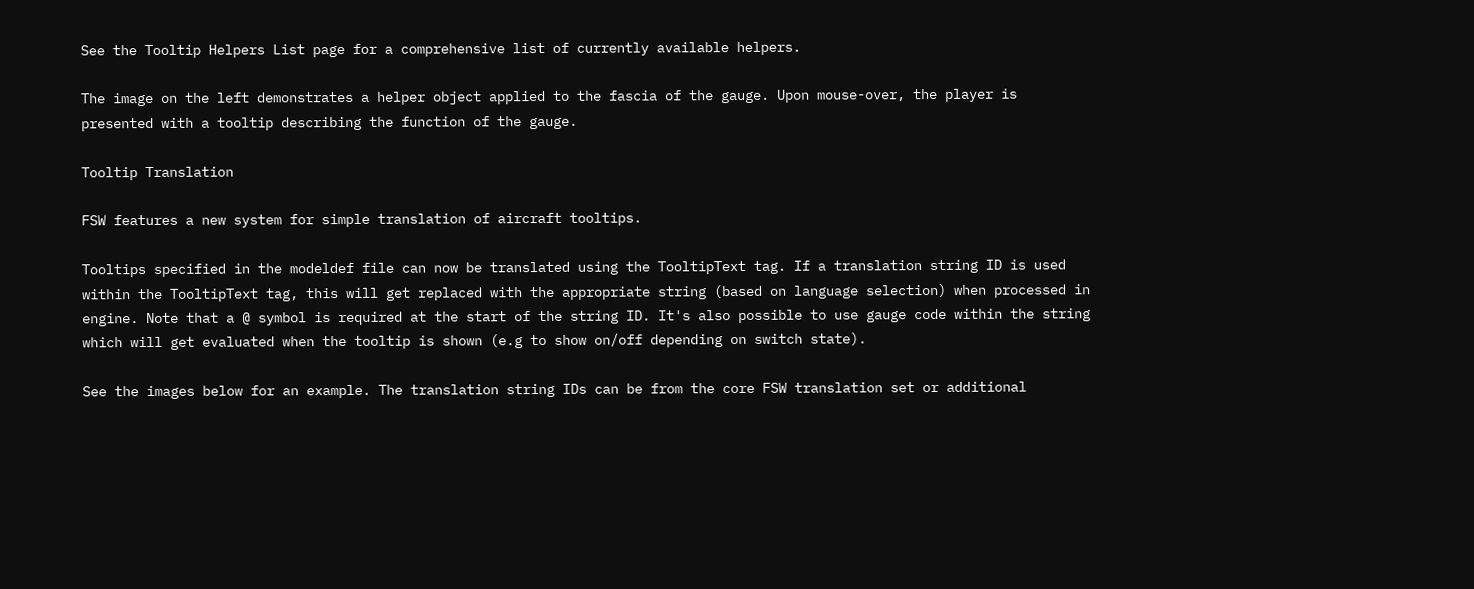See the Tooltip Helpers List page for a comprehensive list of currently available helpers.

The image on the left demonstrates a helper object applied to the fascia of the gauge. Upon mouse-over, the player is presented with a tooltip describing the function of the gauge.

Tooltip Translation

FSW features a new system for simple translation of aircraft tooltips.

Tooltips specified in the modeldef file can now be translated using the TooltipText tag. If a translation string ID is used within the TooltipText tag, this will get replaced with the appropriate string (based on language selection) when processed in engine. Note that a @ symbol is required at the start of the string ID. It's also possible to use gauge code within the string which will get evaluated when the tooltip is shown (e.g to show on/off depending on switch state).

See the images below for an example. The translation string IDs can be from the core FSW translation set or additional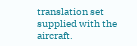translation set supplied with the aircraft.